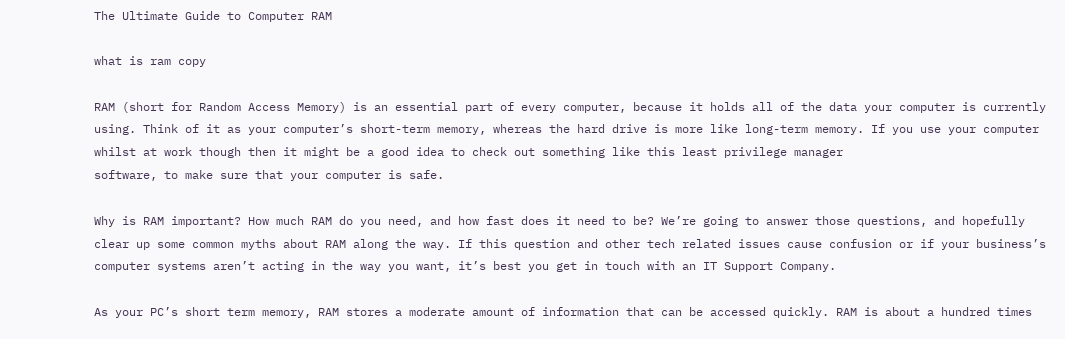The Ultimate Guide to Computer RAM

what is ram copy

RAM (short for Random Access Memory) is an essential part of every computer, because it holds all of the data your computer is currently using. Think of it as your computer’s short-term memory, whereas the hard drive is more like long-term memory. If you use your computer whilst at work though then it might be a good idea to check out something like this least privilege manager
software, to make sure that your computer is safe.

Why is RAM important? How much RAM do you need, and how fast does it need to be? We’re going to answer those questions, and hopefully clear up some common myths about RAM along the way. If this question and other tech related issues cause confusion or if your business’s computer systems aren’t acting in the way you want, it’s best you get in touch with an IT Support Company.

As your PC’s short term memory, RAM stores a moderate amount of information that can be accessed quickly. RAM is about a hundred times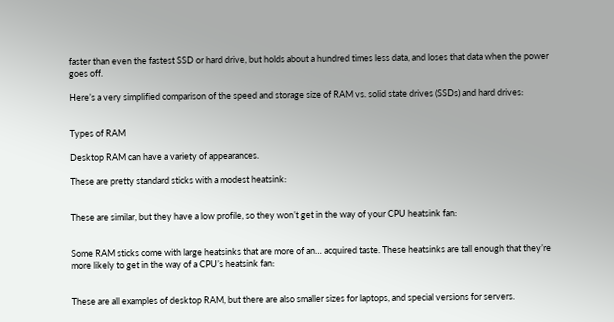faster than even the fastest SSD or hard drive, but holds about a hundred times less data, and loses that data when the power goes off.

Here’s a very simplified comparison of the speed and storage size of RAM vs. solid state drives (SSDs) and hard drives:


Types of RAM

Desktop RAM can have a variety of appearances.

These are pretty standard sticks with a modest heatsink:


These are similar, but they have a low profile, so they won’t get in the way of your CPU heatsink fan:


Some RAM sticks come with large heatsinks that are more of an… acquired taste. These heatsinks are tall enough that they’re more likely to get in the way of a CPU’s heatsink fan:


These are all examples of desktop RAM, but there are also smaller sizes for laptops, and special versions for servers.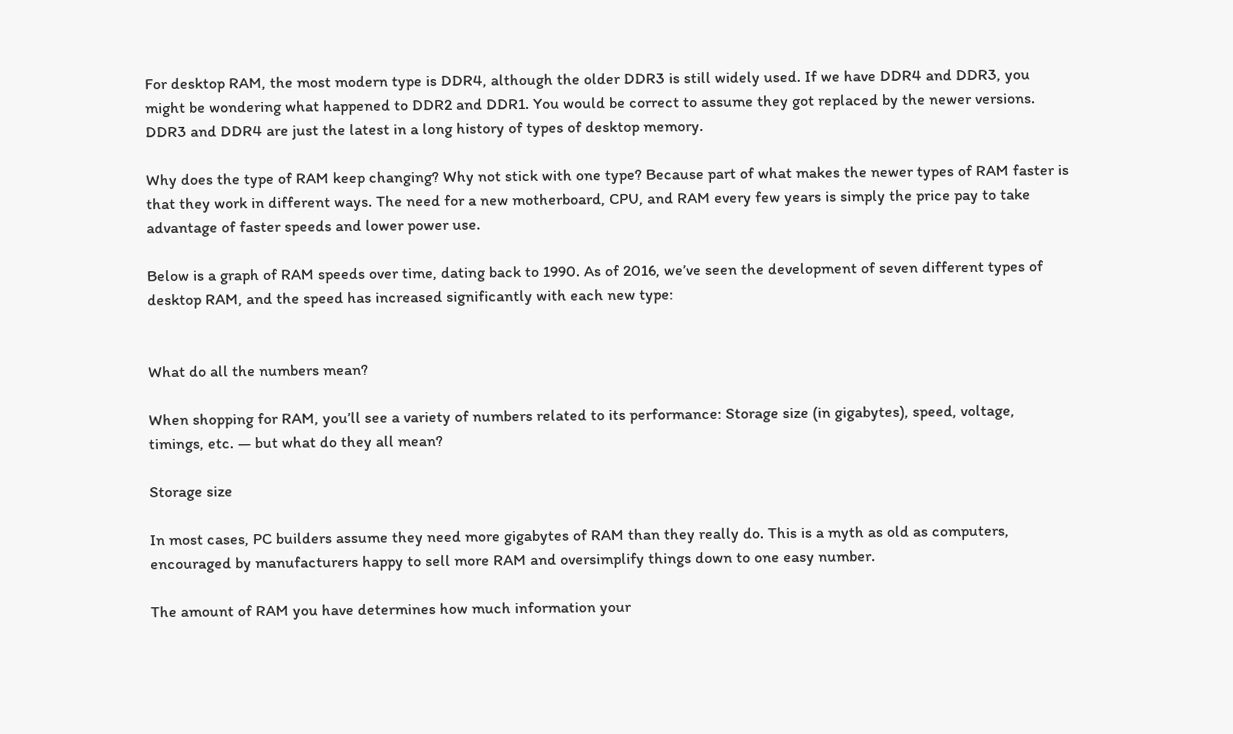For desktop RAM, the most modern type is DDR4, although the older DDR3 is still widely used. If we have DDR4 and DDR3, you might be wondering what happened to DDR2 and DDR1. You would be correct to assume they got replaced by the newer versions. DDR3 and DDR4 are just the latest in a long history of types of desktop memory.

Why does the type of RAM keep changing? Why not stick with one type? Because part of what makes the newer types of RAM faster is that they work in different ways. The need for a new motherboard, CPU, and RAM every few years is simply the price pay to take advantage of faster speeds and lower power use.

Below is a graph of RAM speeds over time, dating back to 1990. As of 2016, we’ve seen the development of seven different types of desktop RAM, and the speed has increased significantly with each new type:


What do all the numbers mean?

When shopping for RAM, you’ll see a variety of numbers related to its performance: Storage size (in gigabytes), speed, voltage, timings, etc. — but what do they all mean?

Storage size

In most cases, PC builders assume they need more gigabytes of RAM than they really do. This is a myth as old as computers, encouraged by manufacturers happy to sell more RAM and oversimplify things down to one easy number.

The amount of RAM you have determines how much information your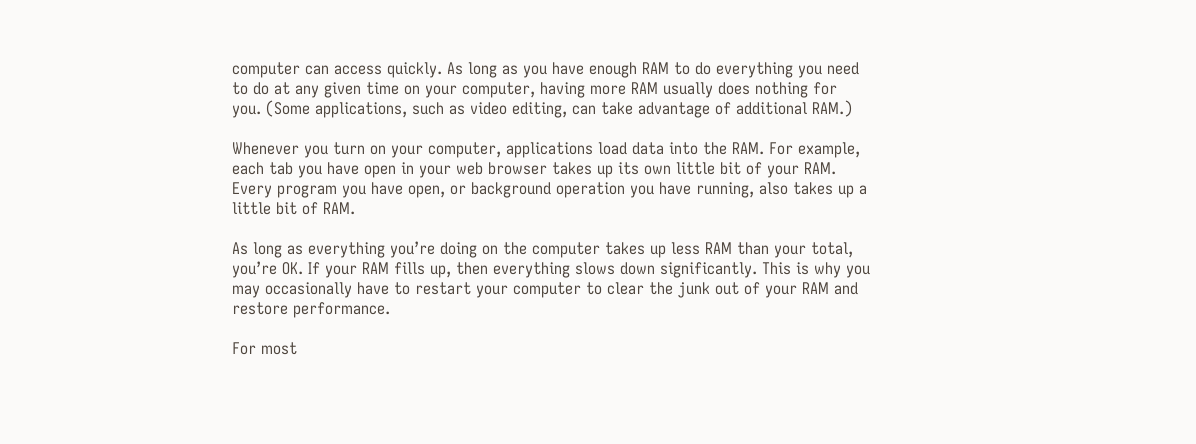computer can access quickly. As long as you have enough RAM to do everything you need to do at any given time on your computer, having more RAM usually does nothing for you. (Some applications, such as video editing, can take advantage of additional RAM.)

Whenever you turn on your computer, applications load data into the RAM. For example, each tab you have open in your web browser takes up its own little bit of your RAM. Every program you have open, or background operation you have running, also takes up a little bit of RAM.

As long as everything you’re doing on the computer takes up less RAM than your total, you’re OK. If your RAM fills up, then everything slows down significantly. This is why you may occasionally have to restart your computer to clear the junk out of your RAM and restore performance.

For most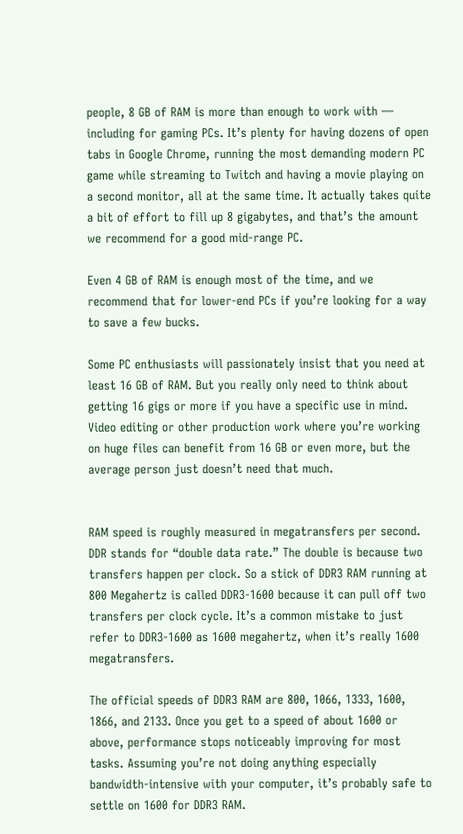people, 8 GB of RAM is more than enough to work with — including for gaming PCs. It’s plenty for having dozens of open tabs in Google Chrome, running the most demanding modern PC game while streaming to Twitch and having a movie playing on a second monitor, all at the same time. It actually takes quite a bit of effort to fill up 8 gigabytes, and that’s the amount we recommend for a good mid-range PC.

Even 4 GB of RAM is enough most of the time, and we recommend that for lower-end PCs if you’re looking for a way to save a few bucks.

Some PC enthusiasts will passionately insist that you need at least 16 GB of RAM. But you really only need to think about getting 16 gigs or more if you have a specific use in mind. Video editing or other production work where you’re working on huge files can benefit from 16 GB or even more, but the average person just doesn’t need that much.


RAM speed is roughly measured in megatransfers per second. DDR stands for “double data rate.” The double is because two transfers happen per clock. So a stick of DDR3 RAM running at 800 Megahertz is called DDR3-1600 because it can pull off two transfers per clock cycle. It’s a common mistake to just refer to DDR3-1600 as 1600 megahertz, when it’s really 1600 megatransfers.

The official speeds of DDR3 RAM are 800, 1066, 1333, 1600, 1866, and 2133. Once you get to a speed of about 1600 or above, performance stops noticeably improving for most tasks. Assuming you’re not doing anything especially bandwidth-intensive with your computer, it’s probably safe to settle on 1600 for DDR3 RAM.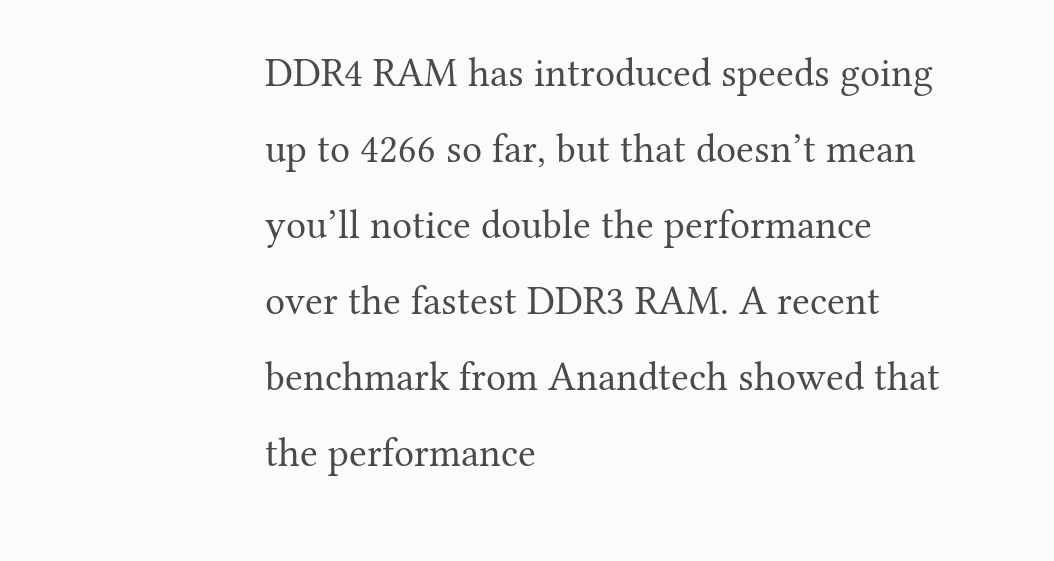DDR4 RAM has introduced speeds going up to 4266 so far, but that doesn’t mean you’ll notice double the performance over the fastest DDR3 RAM. A recent benchmark from Anandtech showed that the performance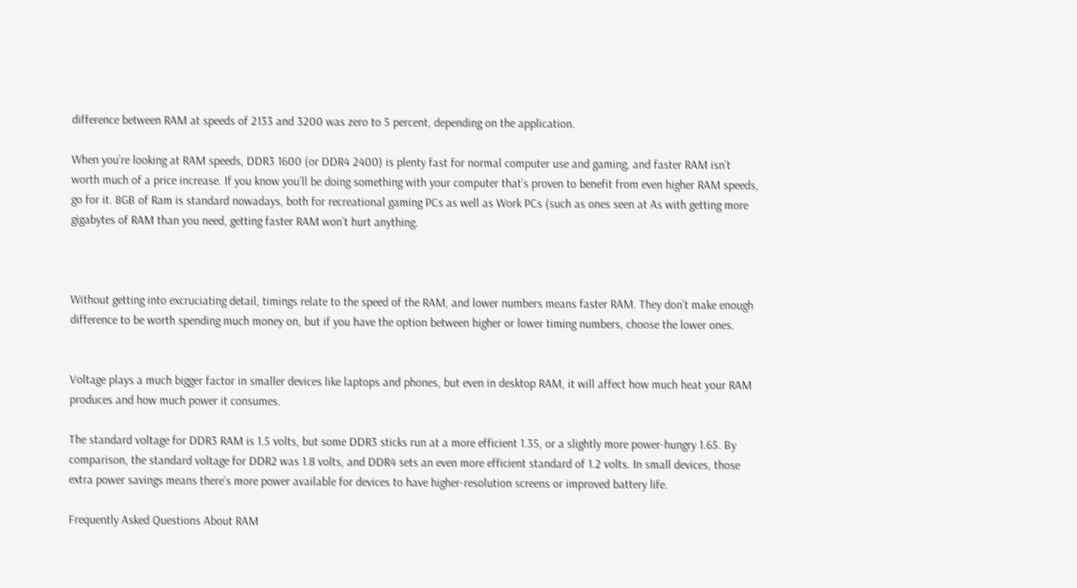difference between RAM at speeds of 2133 and 3200 was zero to 5 percent, depending on the application.

When you’re looking at RAM speeds, DDR3 1600 (or DDR4 2400) is plenty fast for normal computer use and gaming, and faster RAM isn’t worth much of a price increase. If you know you’ll be doing something with your computer that’s proven to benefit from even higher RAM speeds, go for it. 8GB of Ram is standard nowadays, both for recreational gaming PCs as well as Work PCs (such as ones seen at As with getting more gigabytes of RAM than you need, getting faster RAM won’t hurt anything.



Without getting into excruciating detail, timings relate to the speed of the RAM, and lower numbers means faster RAM. They don’t make enough difference to be worth spending much money on, but if you have the option between higher or lower timing numbers, choose the lower ones.


Voltage plays a much bigger factor in smaller devices like laptops and phones, but even in desktop RAM, it will affect how much heat your RAM produces and how much power it consumes.

The standard voltage for DDR3 RAM is 1.5 volts, but some DDR3 sticks run at a more efficient 1.35, or a slightly more power-hungry 1.65. By comparison, the standard voltage for DDR2 was 1.8 volts, and DDR4 sets an even more efficient standard of 1.2 volts. In small devices, those extra power savings means there’s more power available for devices to have higher-resolution screens or improved battery life.

Frequently Asked Questions About RAM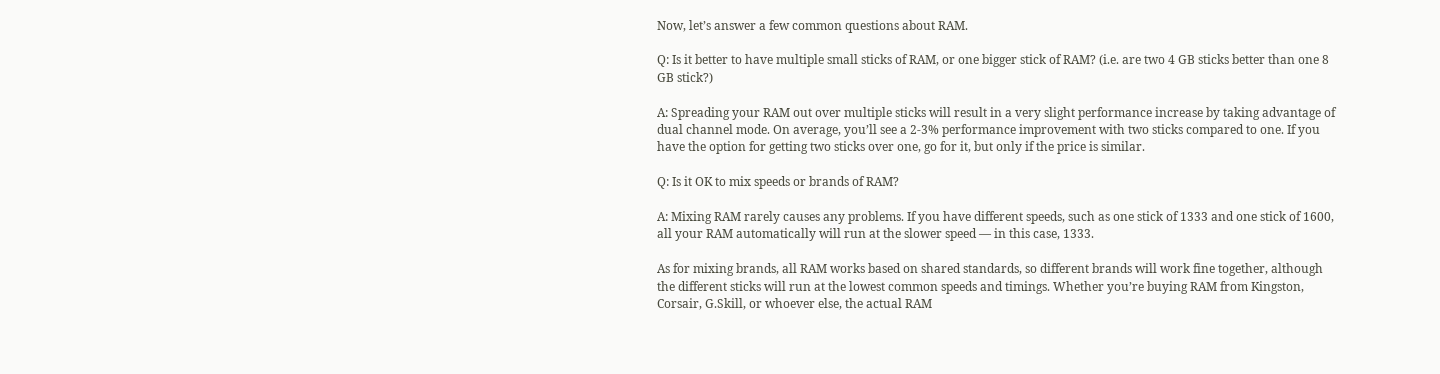Now, let’s answer a few common questions about RAM.

Q: Is it better to have multiple small sticks of RAM, or one bigger stick of RAM? (i.e. are two 4 GB sticks better than one 8 GB stick?)

A: Spreading your RAM out over multiple sticks will result in a very slight performance increase by taking advantage of dual channel mode. On average, you’ll see a 2-3% performance improvement with two sticks compared to one. If you have the option for getting two sticks over one, go for it, but only if the price is similar.

Q: Is it OK to mix speeds or brands of RAM?

A: Mixing RAM rarely causes any problems. If you have different speeds, such as one stick of 1333 and one stick of 1600, all your RAM automatically will run at the slower speed — in this case, 1333.

As for mixing brands, all RAM works based on shared standards, so different brands will work fine together, although the different sticks will run at the lowest common speeds and timings. Whether you’re buying RAM from Kingston, Corsair, G.Skill, or whoever else, the actual RAM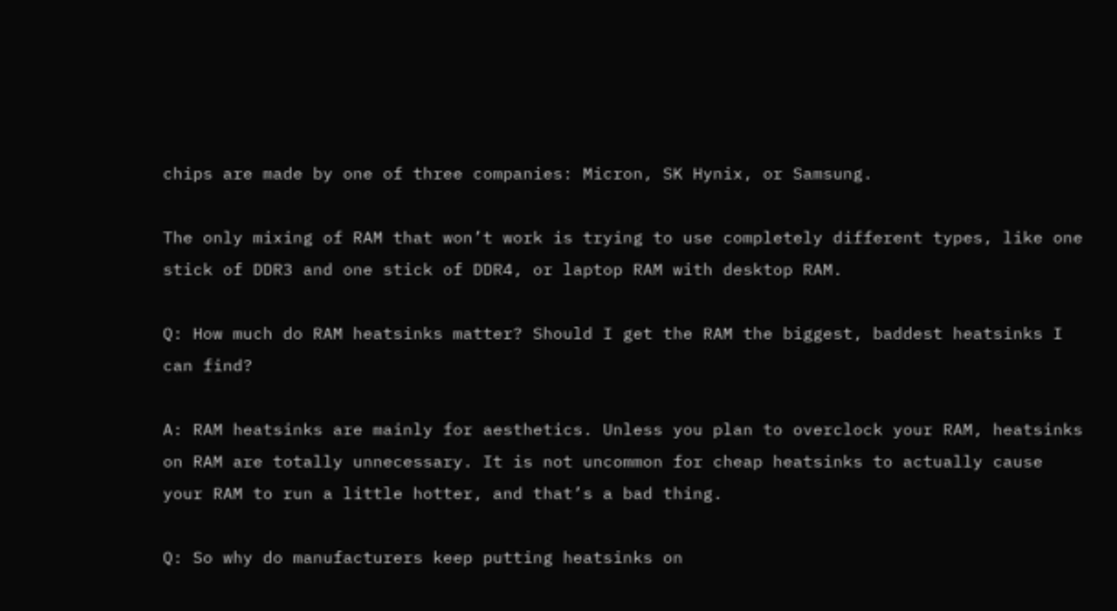chips are made by one of three companies: Micron, SK Hynix, or Samsung.

The only mixing of RAM that won’t work is trying to use completely different types, like one stick of DDR3 and one stick of DDR4, or laptop RAM with desktop RAM.

Q: How much do RAM heatsinks matter? Should I get the RAM the biggest, baddest heatsinks I can find?

A: RAM heatsinks are mainly for aesthetics. Unless you plan to overclock your RAM, heatsinks on RAM are totally unnecessary. It is not uncommon for cheap heatsinks to actually cause your RAM to run a little hotter, and that’s a bad thing.

Q: So why do manufacturers keep putting heatsinks on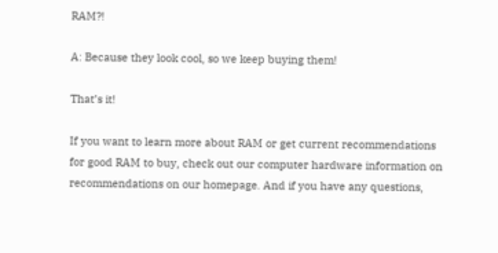RAM?!

A: Because they look cool, so we keep buying them!

That’s it!

If you want to learn more about RAM or get current recommendations for good RAM to buy, check out our computer hardware information on recommendations on our homepage. And if you have any questions,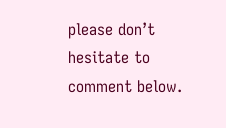please don’t hesitate to comment below.